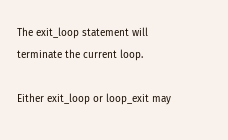The exit_loop statement will terminate the current loop.

Either exit_loop or loop_exit may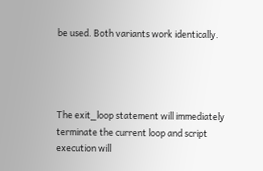be used. Both variants work identically.




The exit_loop statement will immediately terminate the current loop and script execution will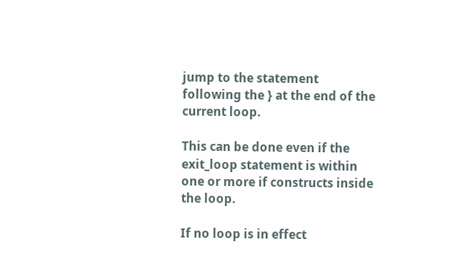jump to the statement following the } at the end of the current loop.

This can be done even if the exit_loop statement is within one or more if constructs inside the loop.

If no loop is in effect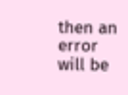then an error will be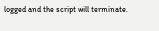logged and the script will terminate.